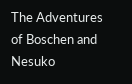The Adventures of Boschen and Nesuko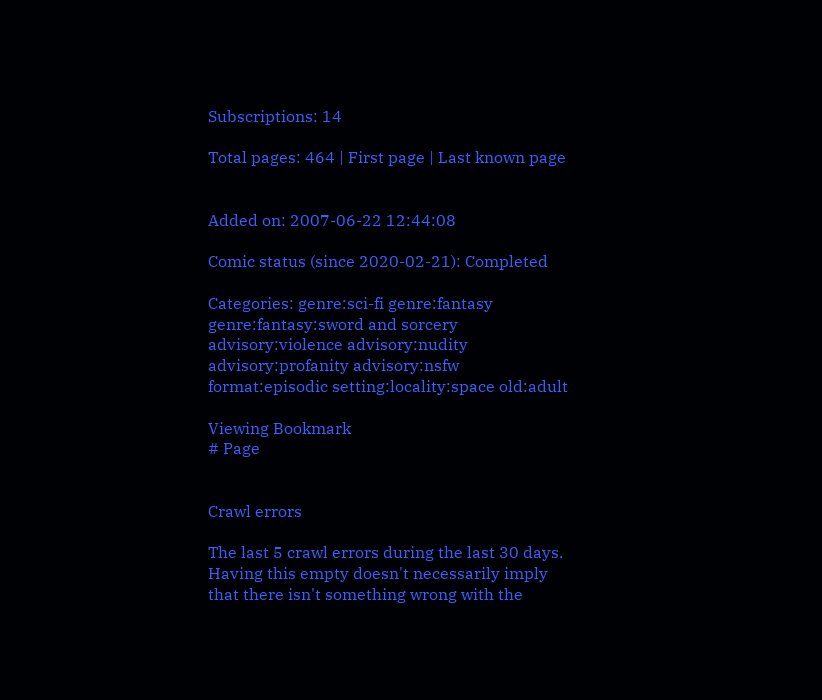Subscriptions: 14

Total pages: 464 | First page | Last known page


Added on: 2007-06-22 12:44:08

Comic status (since 2020-02-21): Completed

Categories: genre:sci-fi genre:fantasy genre:fantasy:sword and sorcery advisory:violence advisory:nudity advisory:profanity advisory:nsfw format:episodic setting:locality:space old:adult

Viewing Bookmark
# Page


Crawl errors

The last 5 crawl errors during the last 30 days. Having this empty doesn't necessarily imply that there isn't something wrong with the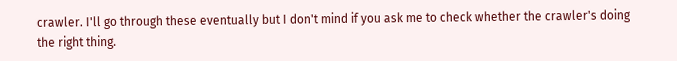crawler. I'll go through these eventually but I don't mind if you ask me to check whether the crawler's doing the right thing.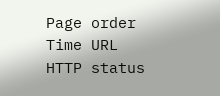Page order Time URL HTTP status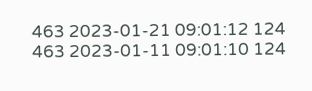463 2023-01-21 09:01:12 124
463 2023-01-11 09:01:10 124